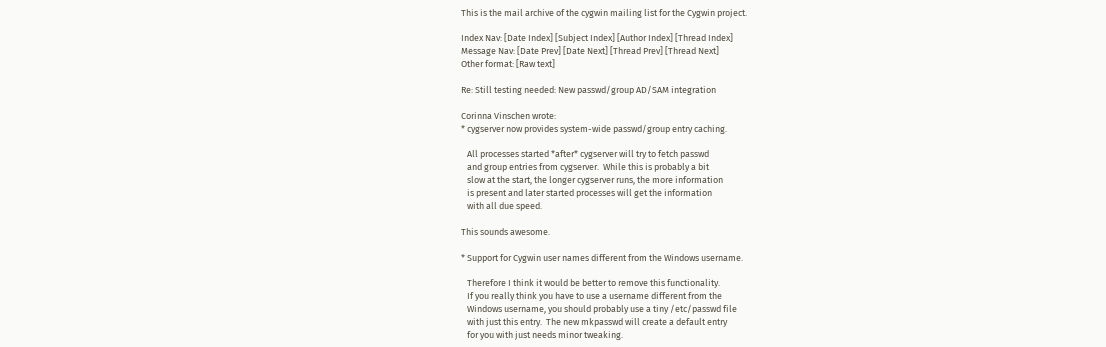This is the mail archive of the cygwin mailing list for the Cygwin project.

Index Nav: [Date Index] [Subject Index] [Author Index] [Thread Index]
Message Nav: [Date Prev] [Date Next] [Thread Prev] [Thread Next]
Other format: [Raw text]

Re: Still testing needed: New passwd/group AD/SAM integration

Corinna Vinschen wrote:
* cygserver now provides system-wide passwd/group entry caching.

   All processes started *after* cygserver will try to fetch passwd
   and group entries from cygserver.  While this is probably a bit
   slow at the start, the longer cygserver runs, the more information
   is present and later started processes will get the information
   with all due speed.

This sounds awesome.

* Support for Cygwin user names different from the Windows username.

   Therefore I think it would be better to remove this functionality.
   If you really think you have to use a username different from the
   Windows username, you should probably use a tiny /etc/passwd file
   with just this entry.  The new mkpasswd will create a default entry
   for you with just needs minor tweaking.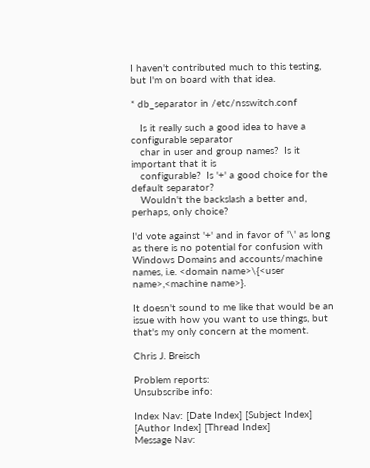I haven't contributed much to this testing, but I'm on board with that idea.

* db_separator in /etc/nsswitch.conf

   Is it really such a good idea to have a configurable separator
   char in user and group names?  Is it important that it is
   configurable?  Is '+' a good choice for the default separator?
   Wouldn't the backslash a better and, perhaps, only choice?

I'd vote against '+' and in favor of '\' as long as there is no potential for confusion with Windows Domains and accounts/machine names, i.e. <domain name>\{<user name>,<machine name>}.

It doesn't sound to me like that would be an issue with how you want to use things, but that's my only concern at the moment.

Chris J. Breisch

Problem reports:
Unsubscribe info:

Index Nav: [Date Index] [Subject Index] [Author Index] [Thread Index]
Message Nav: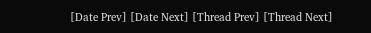[Date Prev] [Date Next] [Thread Prev] [Thread Next]